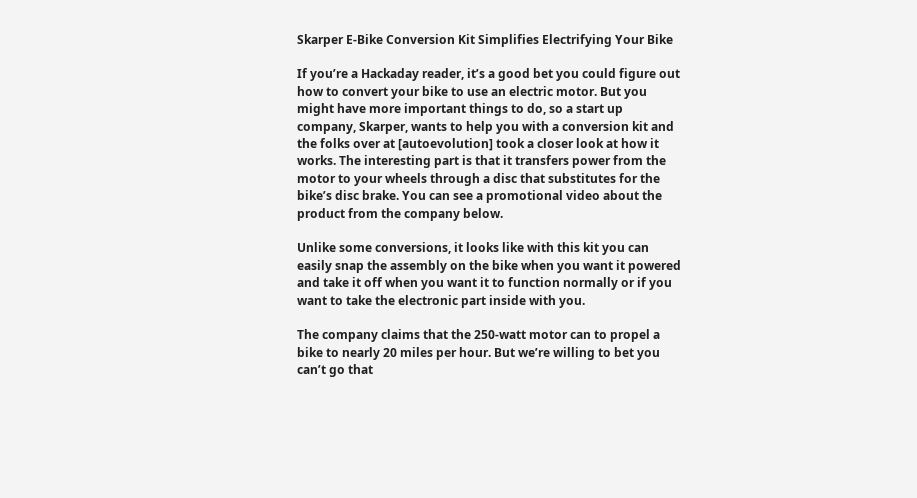Skarper E-Bike Conversion Kit Simplifies Electrifying Your Bike

If you’re a Hackaday reader, it’s a good bet you could figure out how to convert your bike to use an electric motor. But you might have more important things to do, so a start up company, Skarper, wants to help you with a conversion kit and the folks over at [autoevolution] took a closer look at how it works. The interesting part is that it transfers power from the motor to your wheels through a disc that substitutes for the bike’s disc brake. You can see a promotional video about the product from the company below.

Unlike some conversions, it looks like with this kit you can easily snap the assembly on the bike when you want it powered and take it off when you want it to function normally or if you want to take the electronic part inside with you.

The company claims that the 250-watt motor can to propel a bike to nearly 20 miles per hour. But we’re willing to bet you can’t go that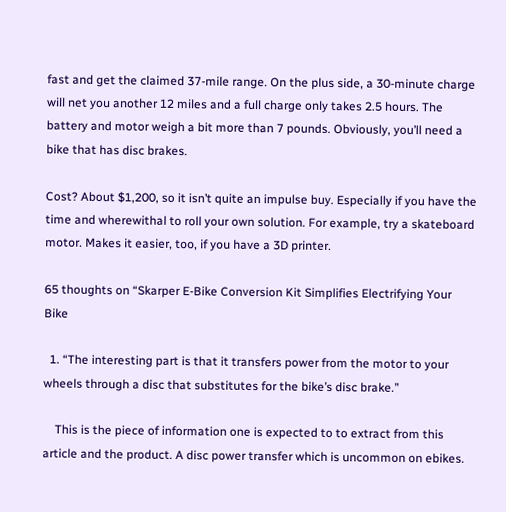fast and get the claimed 37-mile range. On the plus side, a 30-minute charge will net you another 12 miles and a full charge only takes 2.5 hours. The battery and motor weigh a bit more than 7 pounds. Obviously, you’ll need a bike that has disc brakes.

Cost? About $1,200, so it isn’t quite an impulse buy. Especially if you have the time and wherewithal to roll your own solution. For example, try a skateboard motor. Makes it easier, too, if you have a 3D printer.

65 thoughts on “Skarper E-Bike Conversion Kit Simplifies Electrifying Your Bike

  1. “The interesting part is that it transfers power from the motor to your wheels through a disc that substitutes for the bike’s disc brake.”

    This is the piece of information one is expected to to extract from this article and the product. A disc power transfer which is uncommon on ebikes.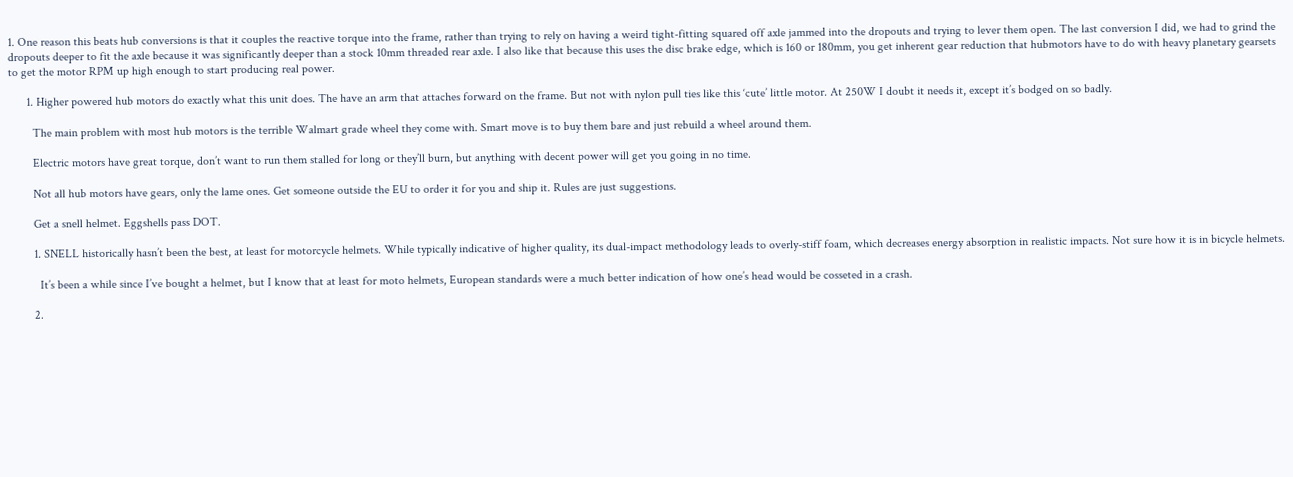1. One reason this beats hub conversions is that it couples the reactive torque into the frame, rather than trying to rely on having a weird tight-fitting squared off axle jammed into the dropouts and trying to lever them open. The last conversion I did, we had to grind the dropouts deeper to fit the axle because it was significantly deeper than a stock 10mm threaded rear axle. I also like that because this uses the disc brake edge, which is 160 or 180mm, you get inherent gear reduction that hubmotors have to do with heavy planetary gearsets to get the motor RPM up high enough to start producing real power.

      1. Higher powered hub motors do exactly what this unit does. The have an arm that attaches forward on the frame. But not with nylon pull ties like this ‘cute’ little motor. At 250W I doubt it needs it, except it’s bodged on so badly.

        The main problem with most hub motors is the terrible Walmart grade wheel they come with. Smart move is to buy them bare and just rebuild a wheel around them.

        Electric motors have great torque, don’t want to run them stalled for long or they’ll burn, but anything with decent power will get you going in no time.

        Not all hub motors have gears, only the lame ones. Get someone outside the EU to order it for you and ship it. Rules are just suggestions.

        Get a snell helmet. Eggshells pass DOT.

        1. SNELL historically hasn’t been the best, at least for motorcycle helmets. While typically indicative of higher quality, its dual-impact methodology leads to overly-stiff foam, which decreases energy absorption in realistic impacts. Not sure how it is in bicycle helmets.

          It’s been a while since I’ve bought a helmet, but I know that at least for moto helmets, European standards were a much better indication of how one’s head would be cosseted in a crash.

        2.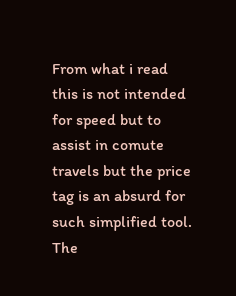From what i read this is not intended for speed but to assist in comute travels but the price tag is an absurd for such simplified tool. The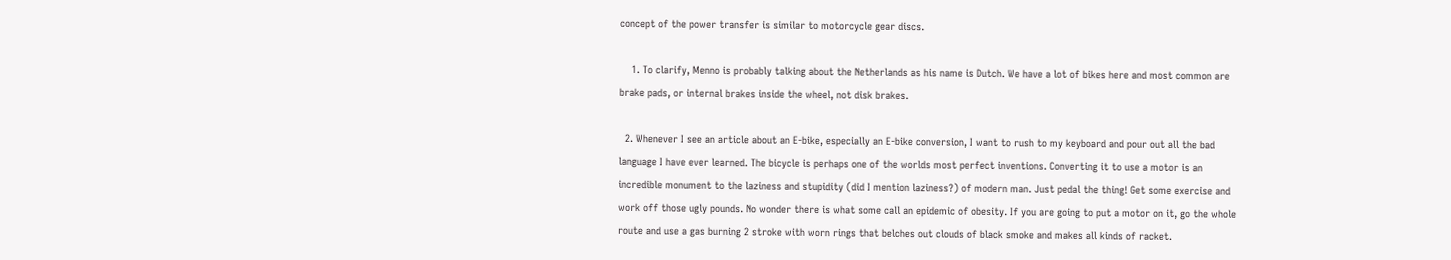concept of the power transfer is similar to motorcycle gear discs.

    1. To clarify, Menno is probably talking about the Netherlands as his name is Dutch. We have a lot of bikes here and most common are brake pads, or internal brakes inside the wheel, not disk brakes.

  2. Whenever I see an article about an E-bike, especially an E-bike conversion, I want to rush to my keyboard and pour out all the bad language I have ever learned. The bicycle is perhaps one of the worlds most perfect inventions. Converting it to use a motor is an incredible monument to the laziness and stupidity (did I mention laziness?) of modern man. Just pedal the thing! Get some exercise and work off those ugly pounds. No wonder there is what some call an epidemic of obesity. If you are going to put a motor on it, go the whole route and use a gas burning 2 stroke with worn rings that belches out clouds of black smoke and makes all kinds of racket.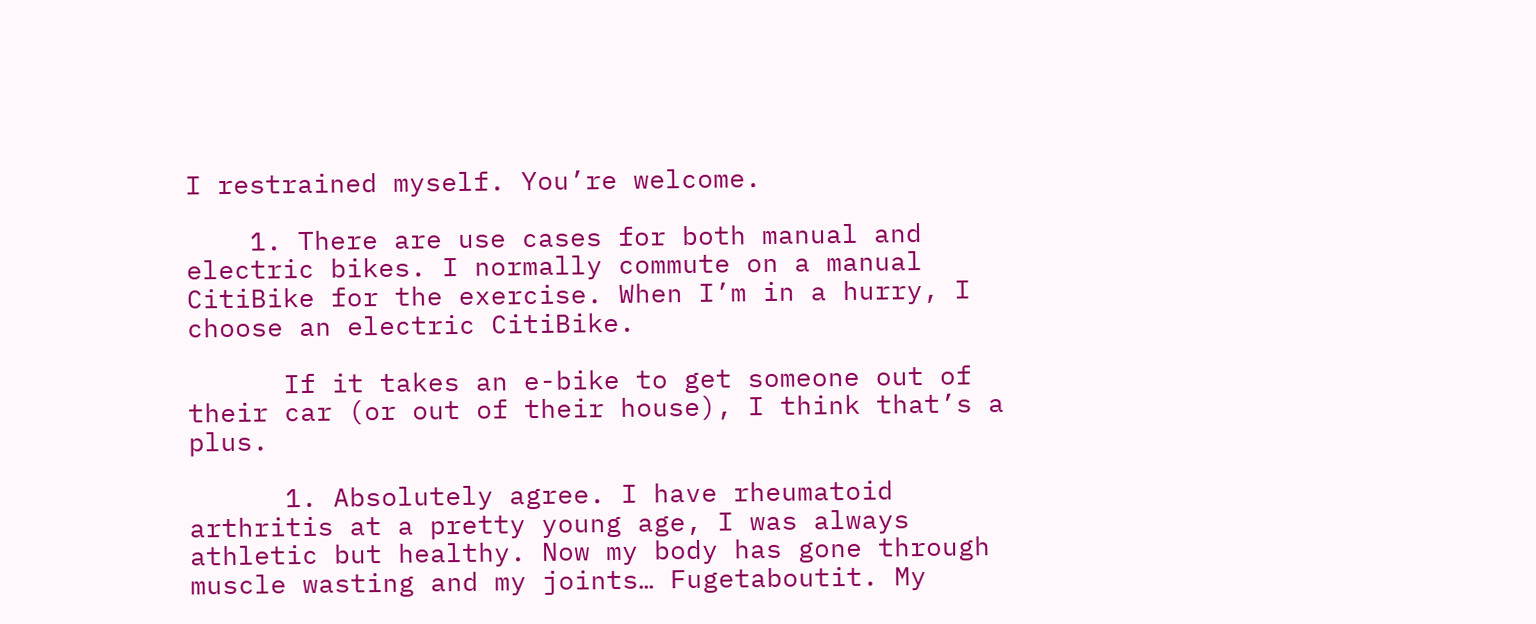I restrained myself. You’re welcome.

    1. There are use cases for both manual and electric bikes. I normally commute on a manual CitiBike for the exercise. When I’m in a hurry, I choose an electric CitiBike.

      If it takes an e-bike to get someone out of their car (or out of their house), I think that’s a plus.

      1. Absolutely agree. I have rheumatoid arthritis at a pretty young age, I was always athletic but healthy. Now my body has gone through muscle wasting and my joints… Fugetaboutit. My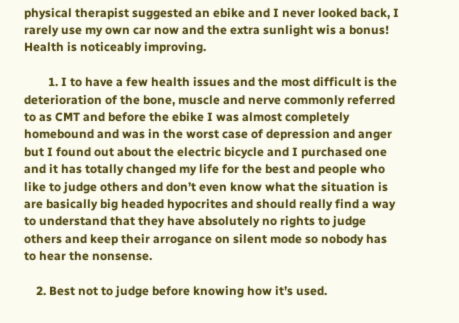physical therapist suggested an ebike and I never looked back, I rarely use my own car now and the extra sunlight wis a bonus! Health is noticeably improving.

        1. I to have a few health issues and the most difficult is the deterioration of the bone, muscle and nerve commonly referred to as CMT and before the ebike I was almost completely homebound and was in the worst case of depression and anger but I found out about the electric bicycle and I purchased one and it has totally changed my life for the best and people who like to judge others and don’t even know what the situation is are basically big headed hypocrites and should really find a way to understand that they have absolutely no rights to judge others and keep their arrogance on silent mode so nobody has to hear the nonsense.

    2. Best not to judge before knowing how it’s used.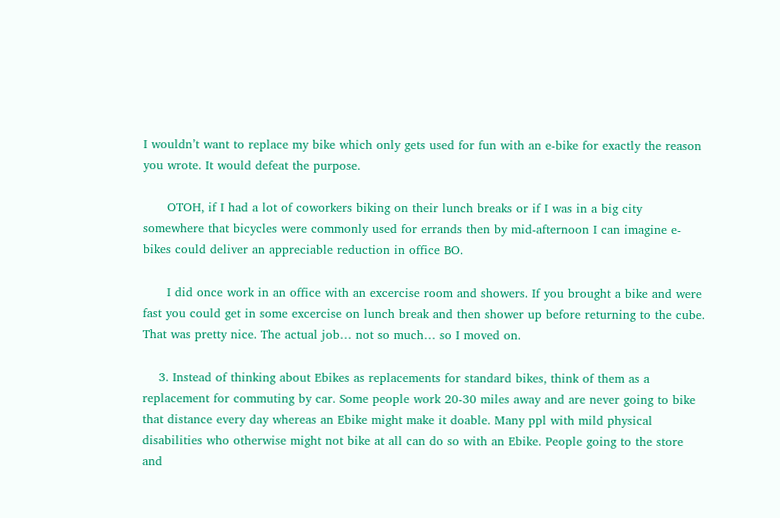I wouldn’t want to replace my bike which only gets used for fun with an e-bike for exactly the reason you wrote. It would defeat the purpose.

      OTOH, if I had a lot of coworkers biking on their lunch breaks or if I was in a big city somewhere that bicycles were commonly used for errands then by mid-afternoon I can imagine e-bikes could deliver an appreciable reduction in office BO.

      I did once work in an office with an excercise room and showers. If you brought a bike and were fast you could get in some excercise on lunch break and then shower up before returning to the cube. That was pretty nice. The actual job… not so much… so I moved on.

    3. Instead of thinking about Ebikes as replacements for standard bikes, think of them as a replacement for commuting by car. Some people work 20-30 miles away and are never going to bike that distance every day whereas an Ebike might make it doable. Many ppl with mild physical disabilities who otherwise might not bike at all can do so with an Ebike. People going to the store and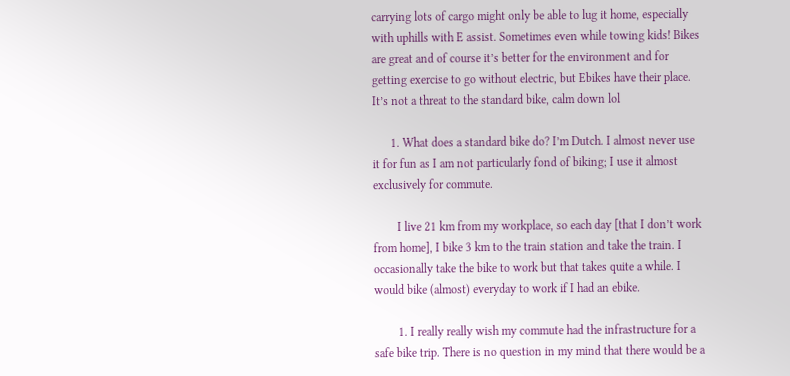carrying lots of cargo might only be able to lug it home, especially with uphills with E assist. Sometimes even while towing kids! Bikes are great and of course it’s better for the environment and for getting exercise to go without electric, but Ebikes have their place. It’s not a threat to the standard bike, calm down lol

      1. What does a standard bike do? I’m Dutch. I almost never use it for fun as I am not particularly fond of biking; I use it almost exclusively for commute.

        I live 21 km from my workplace, so each day [that I don’t work from home], I bike 3 km to the train station and take the train. I occasionally take the bike to work but that takes quite a while. I would bike (almost) everyday to work if I had an ebike.

        1. I really really wish my commute had the infrastructure for a safe bike trip. There is no question in my mind that there would be a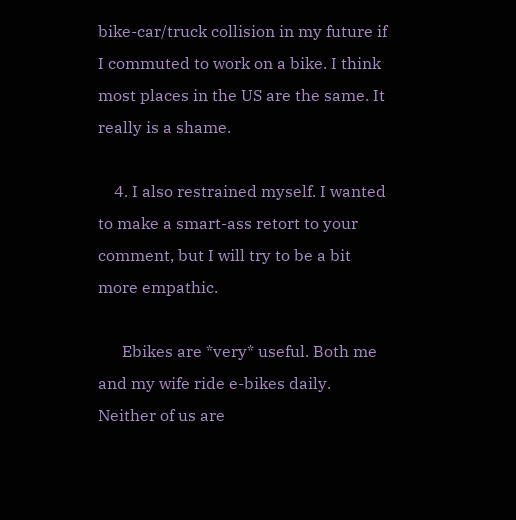bike-car/truck collision in my future if I commuted to work on a bike. I think most places in the US are the same. It really is a shame.

    4. I also restrained myself. I wanted to make a smart-ass retort to your comment, but I will try to be a bit more empathic.

      Ebikes are *very* useful. Both me and my wife ride e-bikes daily. Neither of us are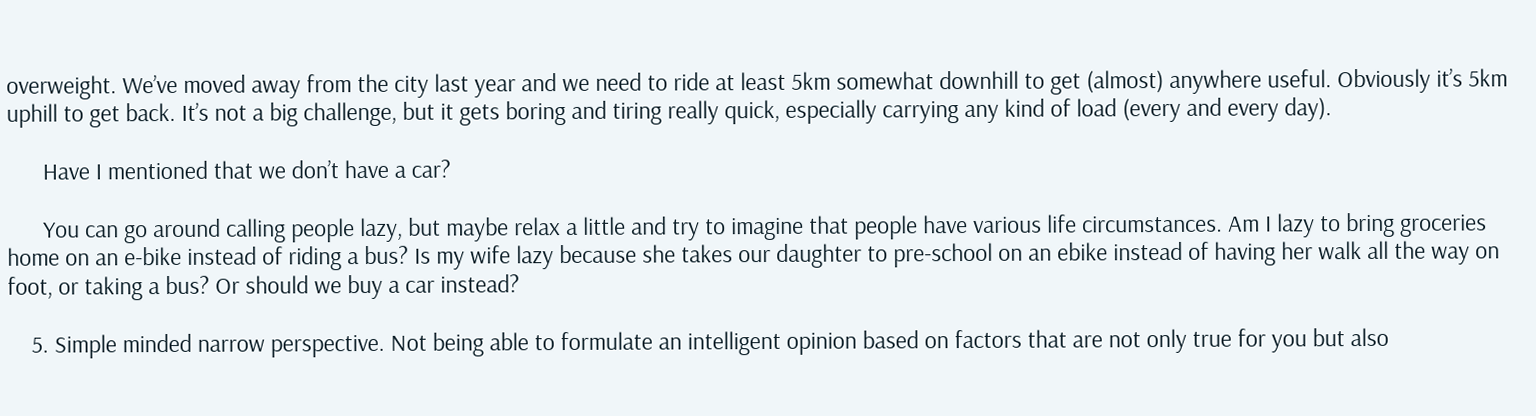overweight. We’ve moved away from the city last year and we need to ride at least 5km somewhat downhill to get (almost) anywhere useful. Obviously it’s 5km uphill to get back. It’s not a big challenge, but it gets boring and tiring really quick, especially carrying any kind of load (every and every day).

      Have I mentioned that we don’t have a car?

      You can go around calling people lazy, but maybe relax a little and try to imagine that people have various life circumstances. Am I lazy to bring groceries home on an e-bike instead of riding a bus? Is my wife lazy because she takes our daughter to pre-school on an ebike instead of having her walk all the way on foot, or taking a bus? Or should we buy a car instead?

    5. Simple minded narrow perspective. Not being able to formulate an intelligent opinion based on factors that are not only true for you but also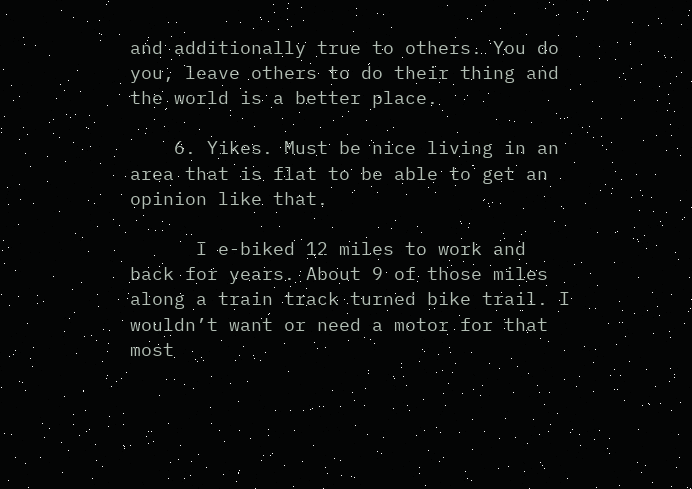and additionally true to others. You do you, leave others to do their thing and the world is a better place.

    6. Yikes. Must be nice living in an area that is flat to be able to get an opinion like that.

      I e-biked 12 miles to work and back for years. About 9 of those miles along a train track turned bike trail. I wouldn’t want or need a motor for that most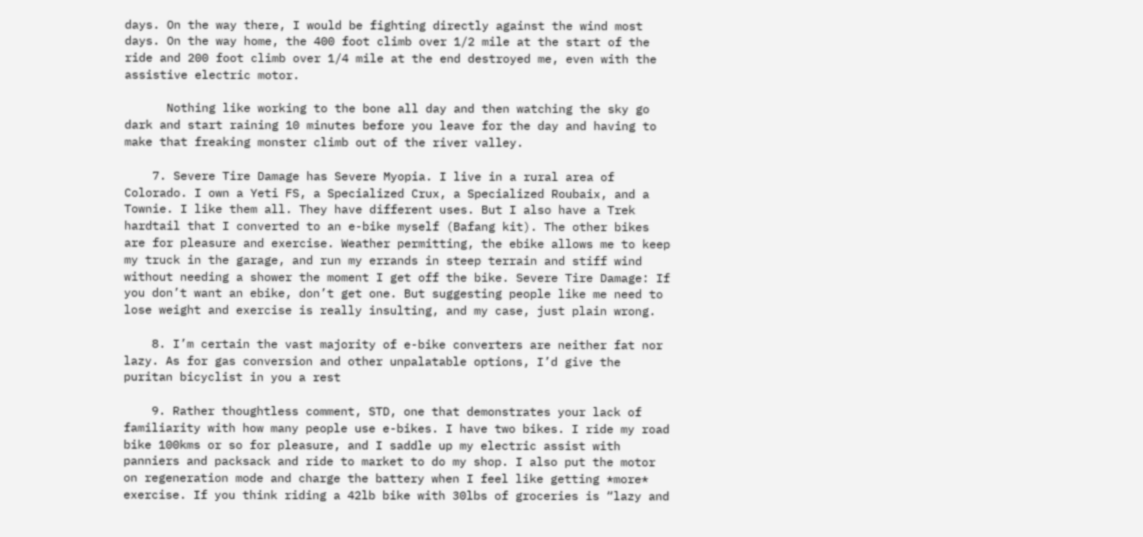days. On the way there, I would be fighting directly against the wind most days. On the way home, the 400 foot climb over 1/2 mile at the start of the ride and 200 foot climb over 1/4 mile at the end destroyed me, even with the assistive electric motor.

      Nothing like working to the bone all day and then watching the sky go dark and start raining 10 minutes before you leave for the day and having to make that freaking monster climb out of the river valley.

    7. Severe Tire Damage has Severe Myopia. I live in a rural area of Colorado. I own a Yeti FS, a Specialized Crux, a Specialized Roubaix, and a Townie. I like them all. They have different uses. But I also have a Trek hardtail that I converted to an e-bike myself (Bafang kit). The other bikes are for pleasure and exercise. Weather permitting, the ebike allows me to keep my truck in the garage, and run my errands in steep terrain and stiff wind without needing a shower the moment I get off the bike. Severe Tire Damage: If you don’t want an ebike, don’t get one. But suggesting people like me need to lose weight and exercise is really insulting, and my case, just plain wrong.

    8. I’m certain the vast majority of e-bike converters are neither fat nor lazy. As for gas conversion and other unpalatable options, I’d give the puritan bicyclist in you a rest

    9. Rather thoughtless comment, STD, one that demonstrates your lack of familiarity with how many people use e-bikes. I have two bikes. I ride my road bike 100kms or so for pleasure, and I saddle up my electric assist with panniers and packsack and ride to market to do my shop. I also put the motor on regeneration mode and charge the battery when I feel like getting *more* exercise. If you think riding a 42lb bike with 30lbs of groceries is “lazy and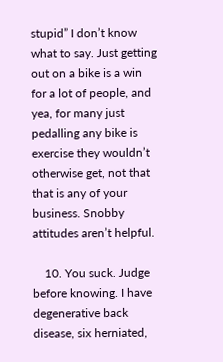stupid” I don’t know what to say. Just getting out on a bike is a win for a lot of people, and yea, for many just pedalling any bike is exercise they wouldn’t otherwise get, not that that is any of your business. Snobby attitudes aren’t helpful.

    10. You suck. Judge before knowing. I have degenerative back disease, six herniated,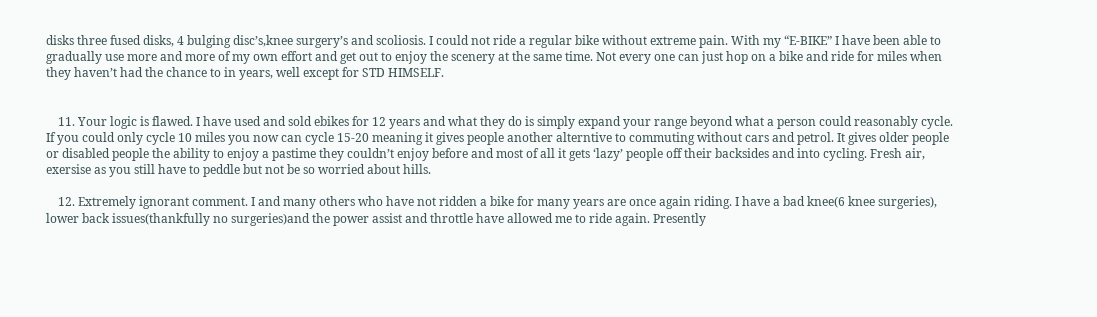disks three fused disks, 4 bulging disc’s,knee surgery’s and scoliosis. I could not ride a regular bike without extreme pain. With my “E-BIKE” I have been able to gradually use more and more of my own effort and get out to enjoy the scenery at the same time. Not every one can just hop on a bike and ride for miles when they haven’t had the chance to in years, well except for STD HIMSELF.


    11. Your logic is flawed. I have used and sold ebikes for 12 years and what they do is simply expand your range beyond what a person could reasonably cycle. If you could only cycle 10 miles you now can cycle 15-20 meaning it gives people another alterntive to commuting without cars and petrol. It gives older people or disabled people the ability to enjoy a pastime they couldn’t enjoy before and most of all it gets ‘lazy’ people off their backsides and into cycling. Fresh air, exersise as you still have to peddle but not be so worried about hills.

    12. Extremely ignorant comment. I and many others who have not ridden a bike for many years are once again riding. I have a bad knee(6 knee surgeries), lower back issues(thankfully no surgeries)and the power assist and throttle have allowed me to ride again. Presently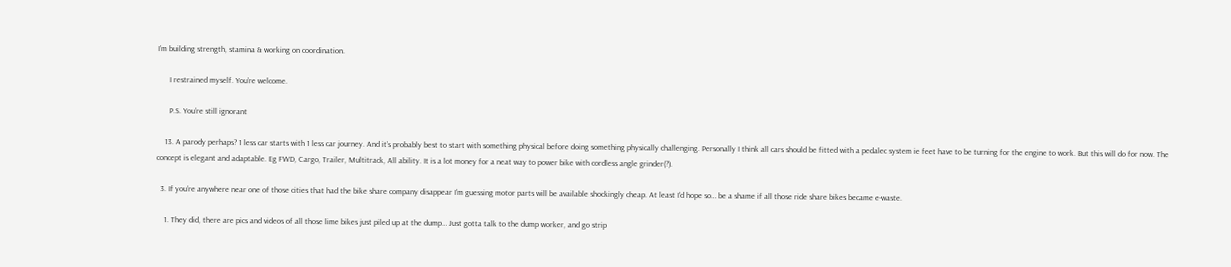I’m building strength, stamina & working on coordination.

      I restrained myself. You’re welcome.

      P.S. You’re still ignorant

    13. A parody perhaps? 1 less car starts with 1 less car journey. And it’s probably best to start with something physical before doing something physically challenging. Personally I think all cars should be fitted with a pedalec system ie feet have to be turning for the engine to work. But this will do for now. The concept is elegant and adaptable. Eg FWD, Cargo, Trailer, Multitrack, All ability. It is a lot money for a neat way to power bike with cordless angle grinder(?).

  3. If you’re anywhere near one of those cities that had the bike share company disappear I’m guessing motor parts will be available shockingly cheap. At least I’d hope so… be a shame if all those ride share bikes became e-waste.

    1. They did, there are pics and videos of all those lime bikes just piled up at the dump… Just gotta talk to the dump worker, and go strip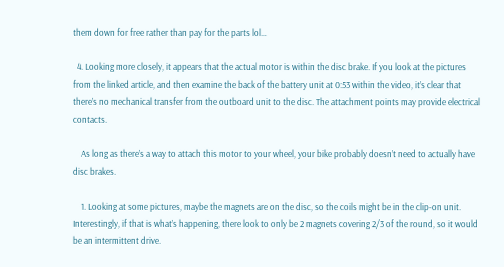them down for free rather than pay for the parts lol…

  4. Looking more closely, it appears that the actual motor is within the disc brake. If you look at the pictures from the linked article, and then examine the back of the battery unit at 0:53 within the video, it’s clear that there’s no mechanical transfer from the outboard unit to the disc. The attachment points may provide electrical contacts.

    As long as there’s a way to attach this motor to your wheel, your bike probably doesn’t need to actually have disc brakes.

    1. Looking at some pictures, maybe the magnets are on the disc, so the coils might be in the clip-on unit. Interestingly, if that is what’s happening, there look to only be 2 magnets covering 2/3 of the round, so it would be an intermittent drive.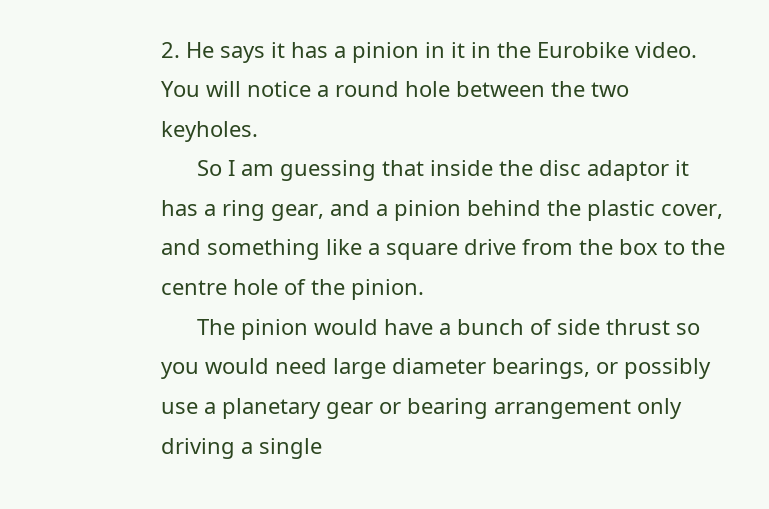2. He says it has a pinion in it in the Eurobike video. You will notice a round hole between the two keyholes.
      So I am guessing that inside the disc adaptor it has a ring gear, and a pinion behind the plastic cover, and something like a square drive from the box to the centre hole of the pinion.
      The pinion would have a bunch of side thrust so you would need large diameter bearings, or possibly use a planetary gear or bearing arrangement only driving a single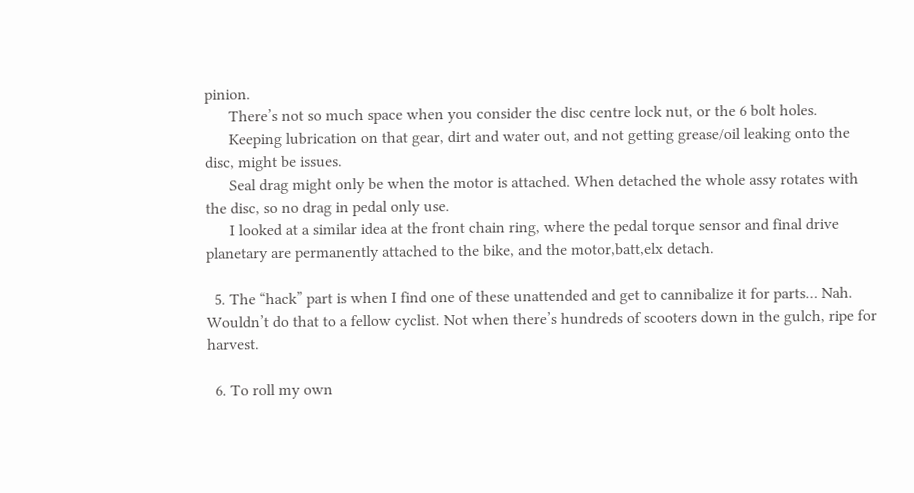pinion.
      There’s not so much space when you consider the disc centre lock nut, or the 6 bolt holes.
      Keeping lubrication on that gear, dirt and water out, and not getting grease/oil leaking onto the disc, might be issues.
      Seal drag might only be when the motor is attached. When detached the whole assy rotates with the disc, so no drag in pedal only use.
      I looked at a similar idea at the front chain ring, where the pedal torque sensor and final drive planetary are permanently attached to the bike, and the motor,batt,elx detach.

  5. The “hack” part is when I find one of these unattended and get to cannibalize it for parts… Nah. Wouldn’t do that to a fellow cyclist. Not when there’s hundreds of scooters down in the gulch, ripe for harvest.

  6. To roll my own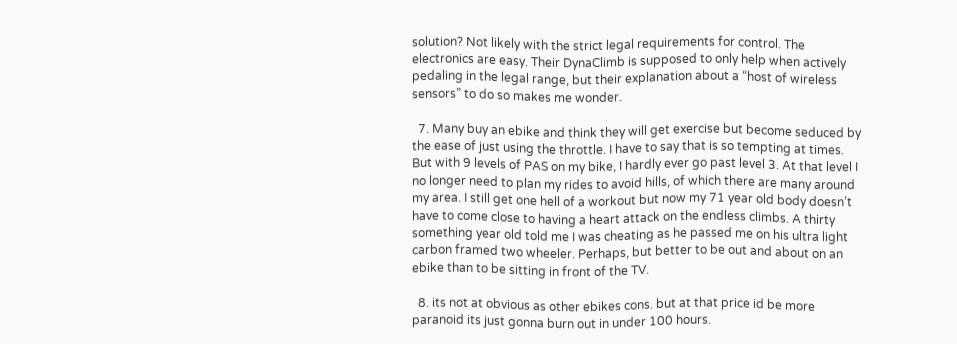solution? Not likely with the strict legal requirements for control. The electronics are easy. Their DynaClimb is supposed to only help when actively pedaling in the legal range, but their explanation about a “host of wireless sensors” to do so makes me wonder.

  7. Many buy an ebike and think they will get exercise but become seduced by the ease of just using the throttle. I have to say that is so tempting at times. But with 9 levels of PAS on my bike, I hardly ever go past level 3. At that level I no longer need to plan my rides to avoid hills, of which there are many around my area. I still get one hell of a workout but now my 71 year old body doesn’t have to come close to having a heart attack on the endless climbs. A thirty something year old told me I was cheating as he passed me on his ultra light carbon framed two wheeler. Perhaps, but better to be out and about on an ebike than to be sitting in front of the TV.

  8. its not at obvious as other ebikes cons. but at that price id be more paranoid its just gonna burn out in under 100 hours.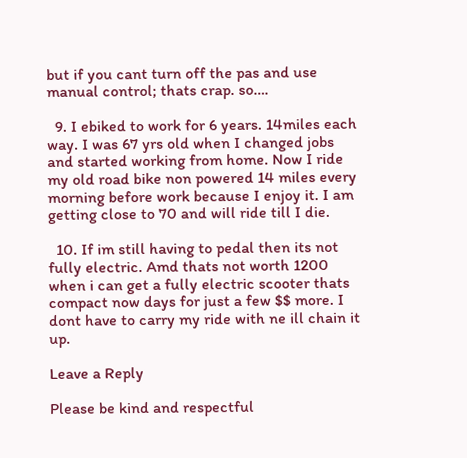but if you cant turn off the pas and use manual control; thats crap. so….

  9. I ebiked to work for 6 years. 14miles each way. I was 67 yrs old when I changed jobs and started working from home. Now I ride my old road bike non powered 14 miles every morning before work because I enjoy it. I am getting close to 70 and will ride till I die.

  10. If im still having to pedal then its not fully electric. Amd thats not worth 1200 when i can get a fully electric scooter thats compact now days for just a few $$ more. I dont have to carry my ride with ne ill chain it up.

Leave a Reply

Please be kind and respectful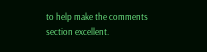to help make the comments section excellent.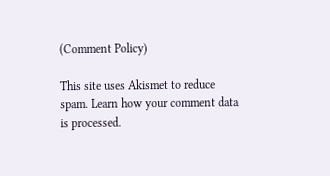(Comment Policy)

This site uses Akismet to reduce spam. Learn how your comment data is processed.